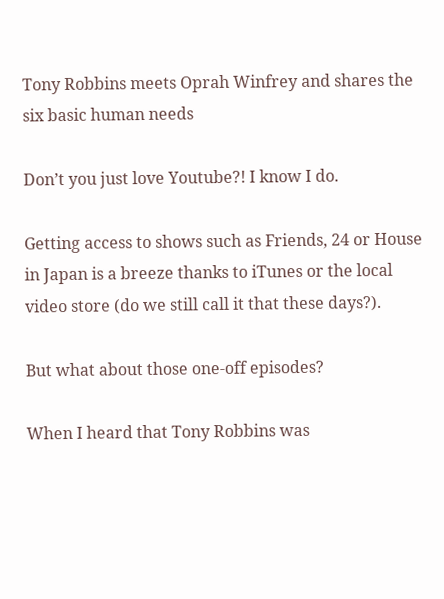Tony Robbins meets Oprah Winfrey and shares the six basic human needs

Don’t you just love Youtube?! I know I do.

Getting access to shows such as Friends, 24 or House in Japan is a breeze thanks to iTunes or the local video store (do we still call it that these days?).

But what about those one-off episodes?

When I heard that Tony Robbins was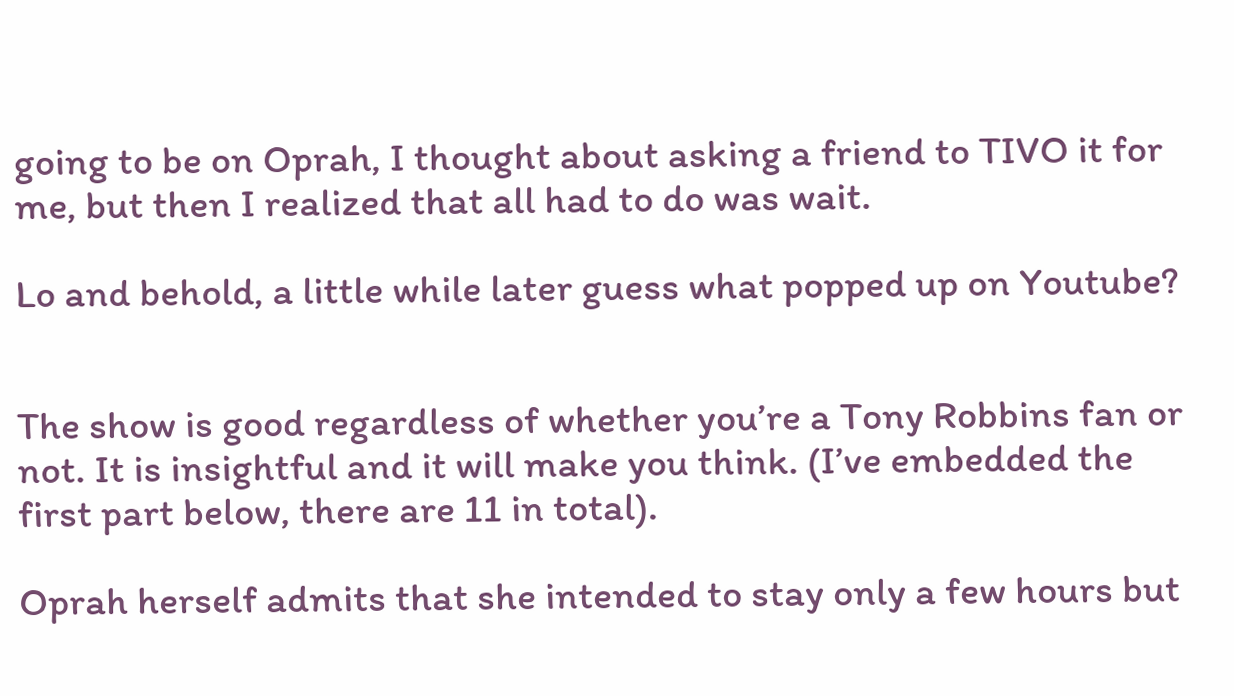going to be on Oprah, I thought about asking a friend to TIVO it for me, but then I realized that all had to do was wait.

Lo and behold, a little while later guess what popped up on Youtube?


The show is good regardless of whether you’re a Tony Robbins fan or not. It is insightful and it will make you think. (I’ve embedded the first part below, there are 11 in total).

Oprah herself admits that she intended to stay only a few hours but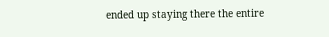ended up staying there the entire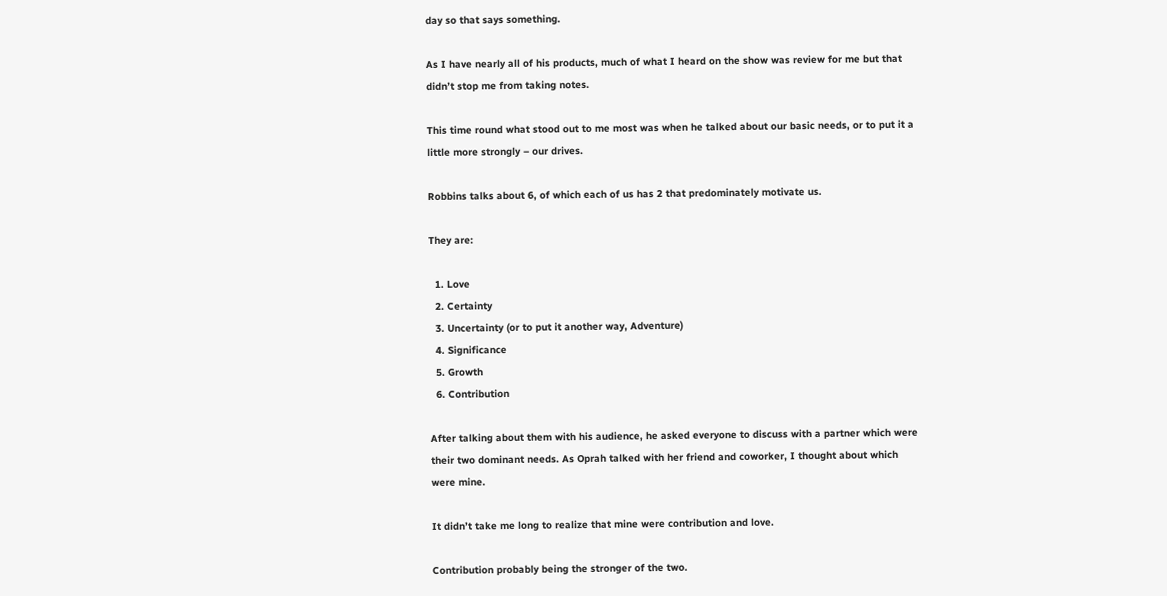day so that says something.

As I have nearly all of his products, much of what I heard on the show was review for me but that didn’t stop me from taking notes.

This time round what stood out to me most was when he talked about our basic needs, or to put it a little more strongly – our drives.

Robbins talks about 6, of which each of us has 2 that predominately motivate us.

They are:

  1. Love
  2. Certainty
  3. Uncertainty (or to put it another way, Adventure)
  4. Significance
  5. Growth
  6. Contribution

After talking about them with his audience, he asked everyone to discuss with a partner which were their two dominant needs. As Oprah talked with her friend and coworker, I thought about which were mine.

It didn’t take me long to realize that mine were contribution and love.

Contribution probably being the stronger of the two.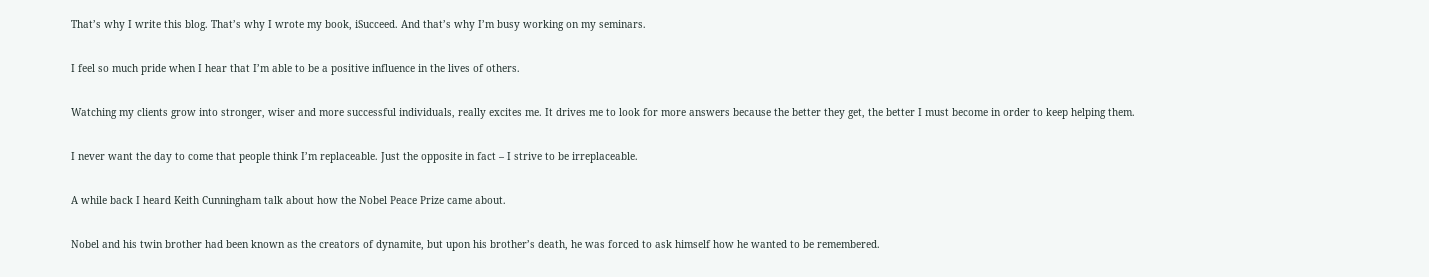That’s why I write this blog. That’s why I wrote my book, iSucceed. And that’s why I’m busy working on my seminars.

I feel so much pride when I hear that I’m able to be a positive influence in the lives of others.

Watching my clients grow into stronger, wiser and more successful individuals, really excites me. It drives me to look for more answers because the better they get, the better I must become in order to keep helping them.

I never want the day to come that people think I’m replaceable. Just the opposite in fact – I strive to be irreplaceable.

A while back I heard Keith Cunningham talk about how the Nobel Peace Prize came about.

Nobel and his twin brother had been known as the creators of dynamite, but upon his brother’s death, he was forced to ask himself how he wanted to be remembered.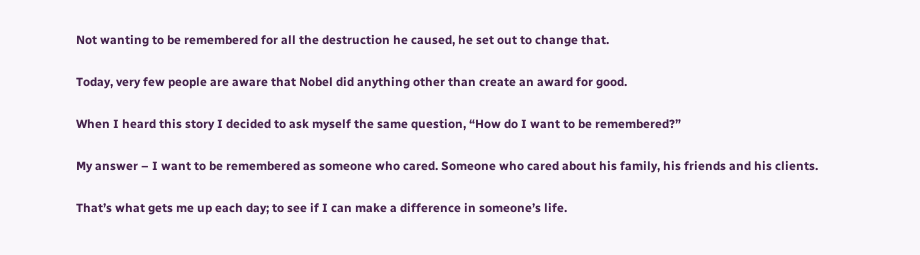Not wanting to be remembered for all the destruction he caused, he set out to change that.

Today, very few people are aware that Nobel did anything other than create an award for good.

When I heard this story I decided to ask myself the same question, “How do I want to be remembered?”

My answer – I want to be remembered as someone who cared. Someone who cared about his family, his friends and his clients.

That’s what gets me up each day; to see if I can make a difference in someone’s life.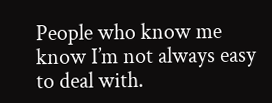People who know me know I’m not always easy to deal with.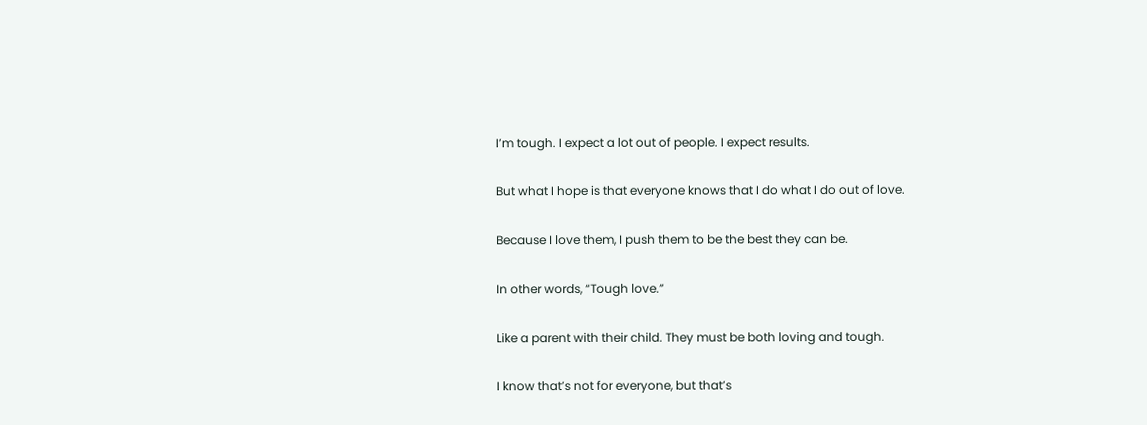I’m tough. I expect a lot out of people. I expect results.

But what I hope is that everyone knows that I do what I do out of love.

Because I love them, I push them to be the best they can be.

In other words, “Tough love.”

Like a parent with their child. They must be both loving and tough.

I know that’s not for everyone, but that’s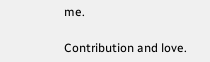me.

Contribution and love.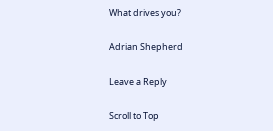What drives you?

Adrian Shepherd

Leave a Reply

Scroll to Top